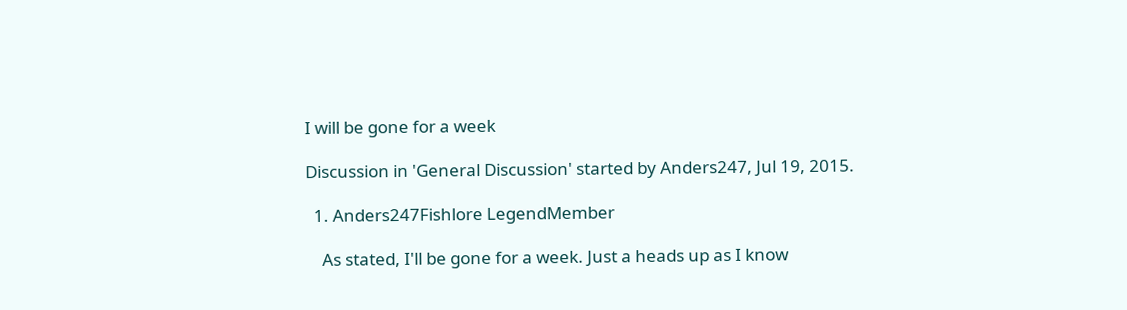I will be gone for a week

Discussion in 'General Discussion' started by Anders247, Jul 19, 2015.

  1. Anders247Fishlore LegendMember

    As stated, I'll be gone for a week. Just a heads up as I know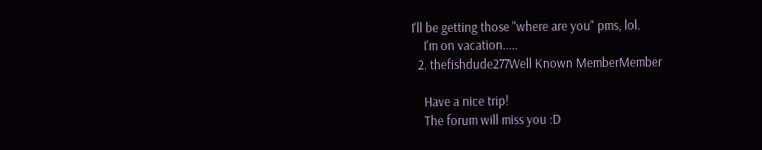I'll be getting those "where are you" pms, lol.
    I'm on vacation.....
  2. thefishdude277Well Known MemberMember

    Have a nice trip!
    The forum will miss you :D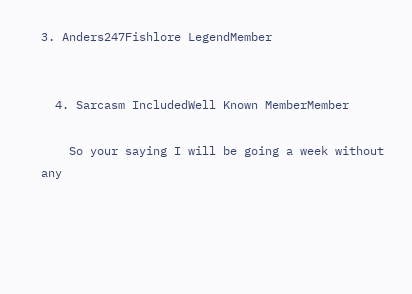3. Anders247Fishlore LegendMember


  4. Sarcasm IncludedWell Known MemberMember

    So your saying I will be going a week without any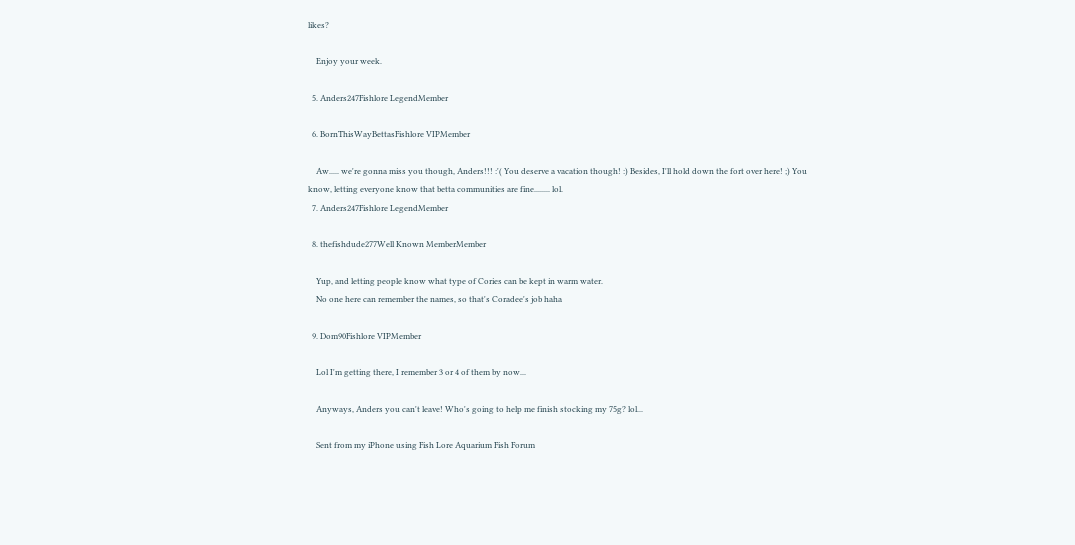likes?

    Enjoy your week.

  5. Anders247Fishlore LegendMember

  6. BornThisWayBettasFishlore VIPMember

    Aw..... we're gonna miss you though, Anders!!! :'( You deserve a vacation though! :) Besides, I'll hold down the fort over here! ;) You know, letting everyone know that betta communities are fine........ lol.
  7. Anders247Fishlore LegendMember

  8. thefishdude277Well Known MemberMember

    Yup, and letting people know what type of Cories can be kept in warm water.
    No one here can remember the names, so that's Coradee's job haha

  9. Dom90Fishlore VIPMember

    Lol I'm getting there, I remember 3 or 4 of them by now...

    Anyways, Anders you can't leave! Who's going to help me finish stocking my 75g? lol...

    Sent from my iPhone using Fish Lore Aquarium Fish Forum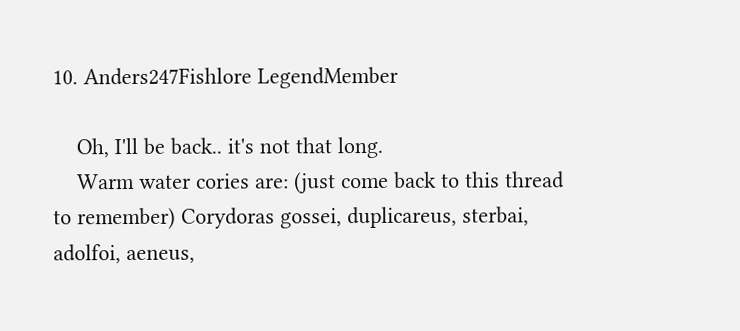10. Anders247Fishlore LegendMember

    Oh, I'll be back.. it's not that long.
    Warm water cories are: (just come back to this thread to remember) Corydoras gossei, duplicareus, sterbai, adolfoi, aeneus,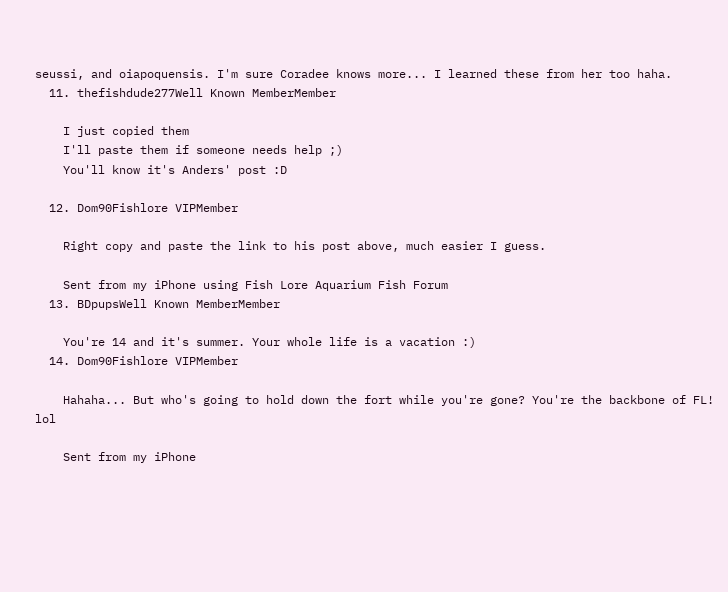seussi, and oiapoquensis. I'm sure Coradee knows more... I learned these from her too haha.
  11. thefishdude277Well Known MemberMember

    I just copied them
    I'll paste them if someone needs help ;)
    You'll know it's Anders' post :D

  12. Dom90Fishlore VIPMember

    Right copy and paste the link to his post above, much easier I guess.

    Sent from my iPhone using Fish Lore Aquarium Fish Forum
  13. BDpupsWell Known MemberMember

    You're 14 and it's summer. Your whole life is a vacation :)
  14. Dom90Fishlore VIPMember

    Hahaha... But who's going to hold down the fort while you're gone? You're the backbone of FL! lol

    Sent from my iPhone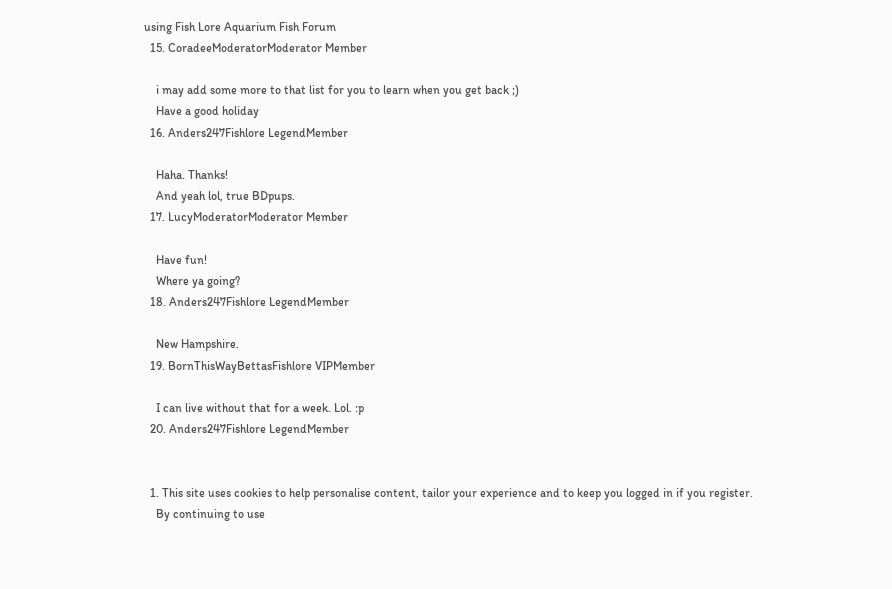using Fish Lore Aquarium Fish Forum
  15. CoradeeModeratorModerator Member

    i may add some more to that list for you to learn when you get back ;)
    Have a good holiday
  16. Anders247Fishlore LegendMember

    Haha. Thanks!
    And yeah lol, true BDpups.
  17. LucyModeratorModerator Member

    Have fun!
    Where ya going?
  18. Anders247Fishlore LegendMember

    New Hampshire.
  19. BornThisWayBettasFishlore VIPMember

    I can live without that for a week. Lol. :p
  20. Anders247Fishlore LegendMember


  1. This site uses cookies to help personalise content, tailor your experience and to keep you logged in if you register.
    By continuing to use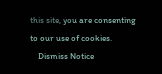this site, you are consenting to our use of cookies.
    Dismiss Notice